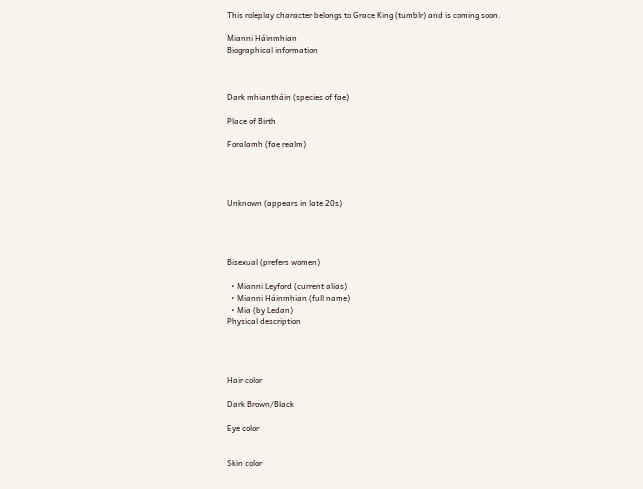This roleplay character belongs to Grace King (tumblr) and is coming soon.

Mianni Háinmhian
Biographical information



Dark mhiantháin (species of fae)

Place of Birth

Foralamh (fae realm)




Unknown (appears in late 20s)




Bisexual (prefers women)

  • Mianni Leyford (current alias)
  • Mianni Háinmhian (full name)
  • Mia (by Ledan)
Physical description




Hair color

Dark Brown/Black

Eye color


Skin color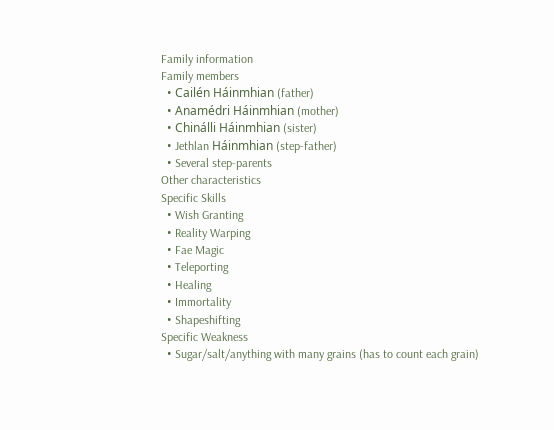Family information
Family members
  • Cailén Háinmhian (father)
  • Anamédri Háinmhian (mother)
  • Chinálli Háinmhian (sister)
  • Jethlan Háinmhian (step-father)
  • Several step-parents
Other characteristics
Specific Skills
  • Wish Granting
  • Reality Warping
  • Fae Magic
  • Teleporting
  • Healing
  • Immortality
  • Shapeshifting
Specific Weakness
  • Sugar/salt/anything with many grains (has to count each grain)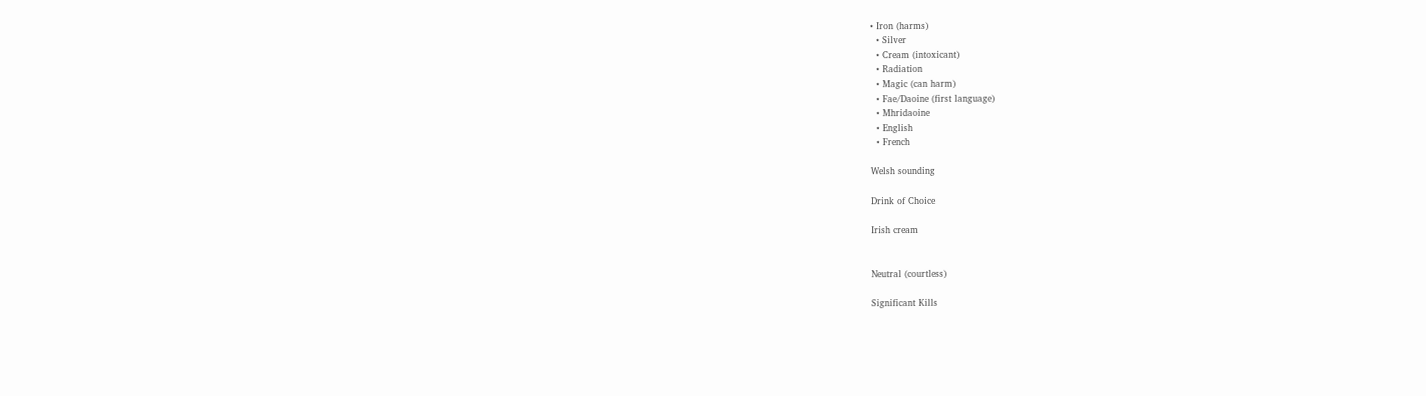• Iron (harms)
  • Silver
  • Cream (intoxicant)
  • Radiation
  • Magic (can harm)
  • Fae/Daoine (first language)
  • Mhridaoine
  • English
  • French

Welsh sounding

Drink of Choice

Irish cream


Neutral (courtless)

Significant Kills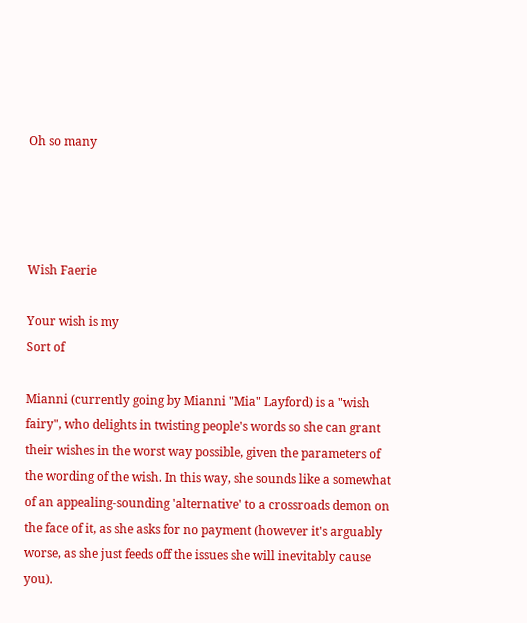Oh so many




Wish Faerie

Your wish is my
Sort of

Mianni (currently going by Mianni "Mia" Layford) is a "wish fairy", who delights in twisting people's words so she can grant their wishes in the worst way possible, given the parameters of the wording of the wish. In this way, she sounds like a somewhat of an appealing-sounding 'alternative' to a crossroads demon on the face of it, as she asks for no payment (however it's arguably worse, as she just feeds off the issues she will inevitably cause you).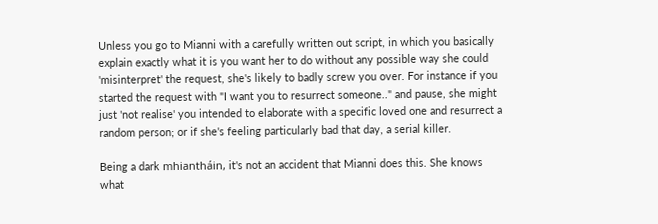Unless you go to Mianni with a carefully written out script, in which you basically explain exactly what it is you want her to do without any possible way she could 'misinterpret' the request, she's likely to badly screw you over. For instance if you started the request with "I want you to resurrect someone.." and pause, she might just 'not realise' you intended to elaborate with a specific loved one and resurrect a random person; or if she's feeling particularly bad that day, a serial killer.

Being a dark mhiantháin, it's not an accident that Mianni does this. She knows what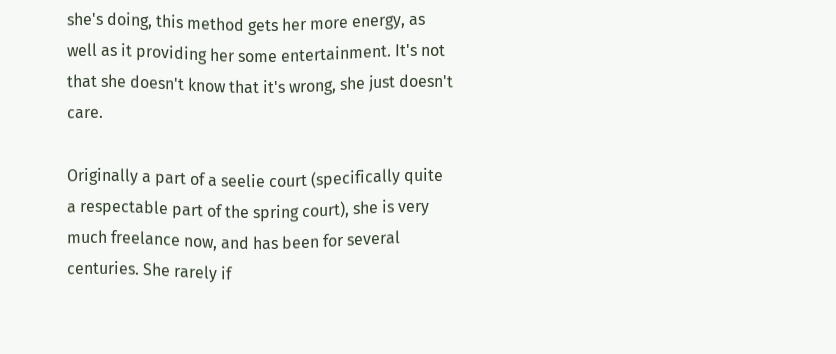she's doing, this method gets her more energy, as well as it providing her some entertainment. It's not that she doesn't know that it's wrong, she just doesn't care.

Originally a part of a seelie court (specifically quite a respectable part of the spring court), she is very much freelance now, and has been for several centuries. She rarely if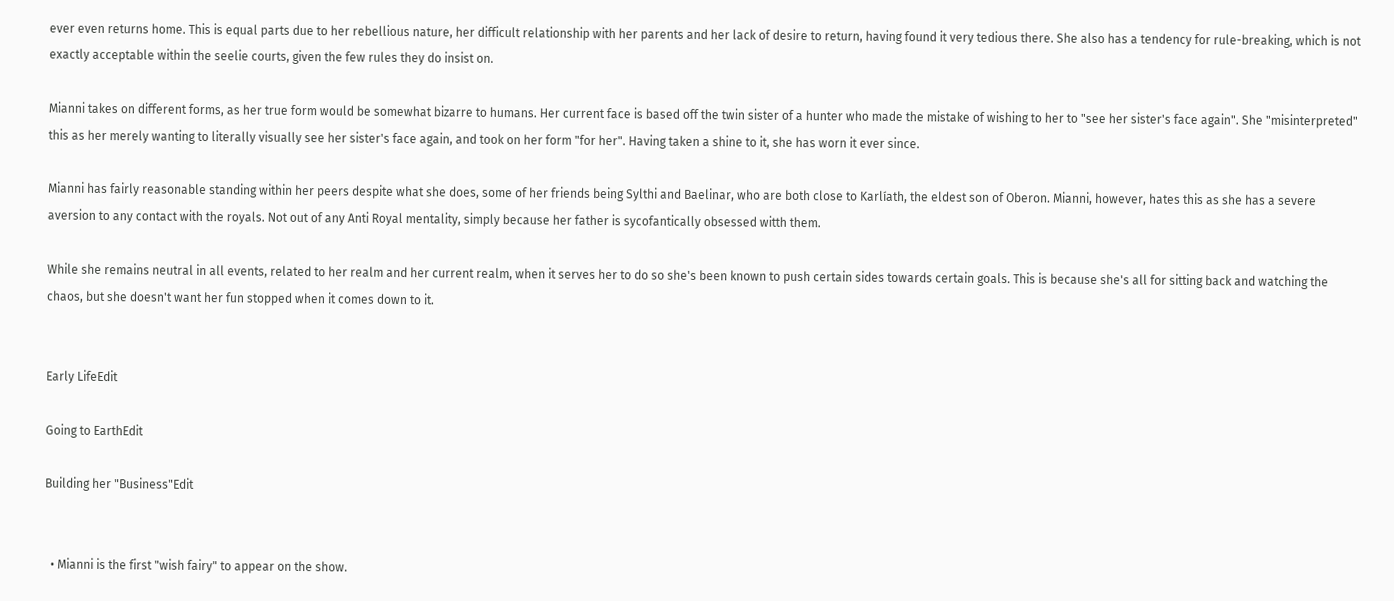ever even returns home. This is equal parts due to her rebellious nature, her difficult relationship with her parents and her lack of desire to return, having found it very tedious there. She also has a tendency for rule-breaking, which is not exactly acceptable within the seelie courts, given the few rules they do insist on.

Mianni takes on different forms, as her true form would be somewhat bizarre to humans. Her current face is based off the twin sister of a hunter who made the mistake of wishing to her to "see her sister's face again". She "misinterpreted" this as her merely wanting to literally visually see her sister's face again, and took on her form "for her". Having taken a shine to it, she has worn it ever since.

Mianni has fairly reasonable standing within her peers despite what she does, some of her friends being Sylthi and Baelinar, who are both close to Karlíath, the eldest son of Oberon. Mianni, however, hates this as she has a severe aversion to any contact with the royals. Not out of any Anti Royal mentality, simply because her father is sycofantically obsessed witth them.

While she remains neutral in all events, related to her realm and her current realm, when it serves her to do so she's been known to push certain sides towards certain goals. This is because she's all for sitting back and watching the chaos, but she doesn't want her fun stopped when it comes down to it.


Early LifeEdit

Going to EarthEdit

Building her "Business"Edit


  • Mianni is the first "wish fairy" to appear on the show.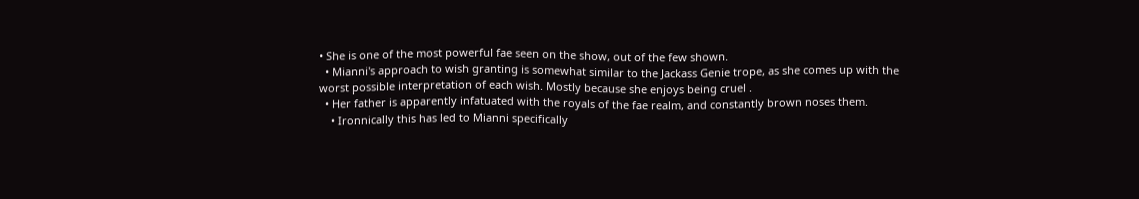• She is one of the most powerful fae seen on the show, out of the few shown.
  • Mianni's approach to wish granting is somewhat similar to the Jackass Genie trope, as she comes up with the worst possible interpretation of each wish. Mostly because she enjoys being cruel .
  • Her father is apparently infatuated with the royals of the fae realm, and constantly brown noses them.
    • Ironnically this has led to Mianni specifically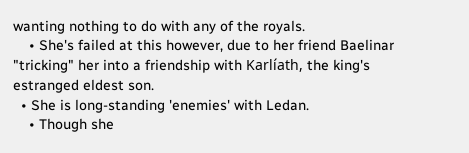wanting nothing to do with any of the royals.
    • She's failed at this however, due to her friend Baelinar "tricking" her into a friendship with Karlíath, the king's estranged eldest son.
  • She is long-standing 'enemies' with Ledan.
    • Though she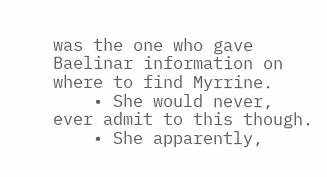was the one who gave Baelinar information on where to find Myrrine.
    • She would never, ever admit to this though.
    • She apparently,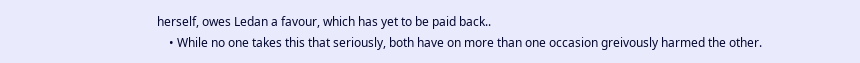herself, owes Ledan a favour, which has yet to be paid back..
    • While no one takes this that seriously, both have on more than one occasion greivously harmed the other.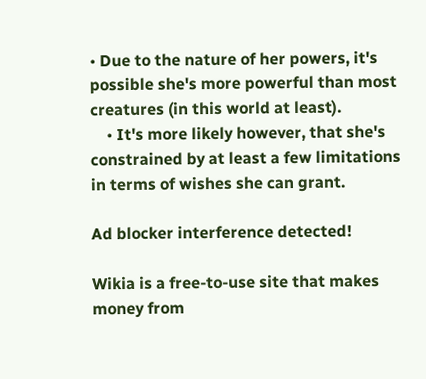• Due to the nature of her powers, it's possible she's more powerful than most creatures (in this world at least).
    • It's more likely however, that she's constrained by at least a few limitations in terms of wishes she can grant.

Ad blocker interference detected!

Wikia is a free-to-use site that makes money from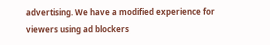advertising. We have a modified experience for viewers using ad blockers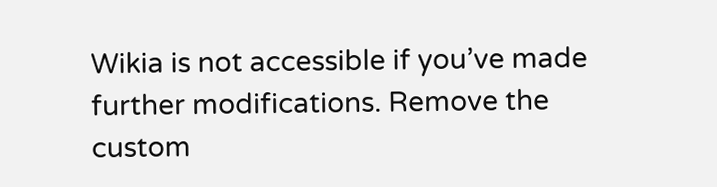Wikia is not accessible if you’ve made further modifications. Remove the custom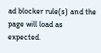ad blocker rule(s) and the page will load as expected.